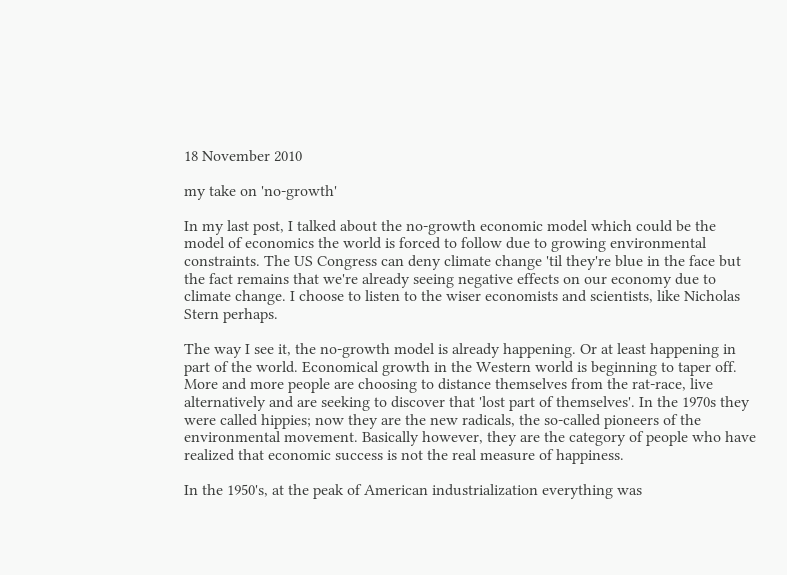18 November 2010

my take on 'no-growth'

In my last post, I talked about the no-growth economic model which could be the model of economics the world is forced to follow due to growing environmental constraints. The US Congress can deny climate change 'til they're blue in the face but the fact remains that we're already seeing negative effects on our economy due to climate change. I choose to listen to the wiser economists and scientists, like Nicholas Stern perhaps.

The way I see it, the no-growth model is already happening. Or at least happening in part of the world. Economical growth in the Western world is beginning to taper off. More and more people are choosing to distance themselves from the rat-race, live alternatively and are seeking to discover that 'lost part of themselves'. In the 1970s they were called hippies; now they are the new radicals, the so-called pioneers of the environmental movement. Basically however, they are the category of people who have realized that economic success is not the real measure of happiness.

In the 1950's, at the peak of American industrialization everything was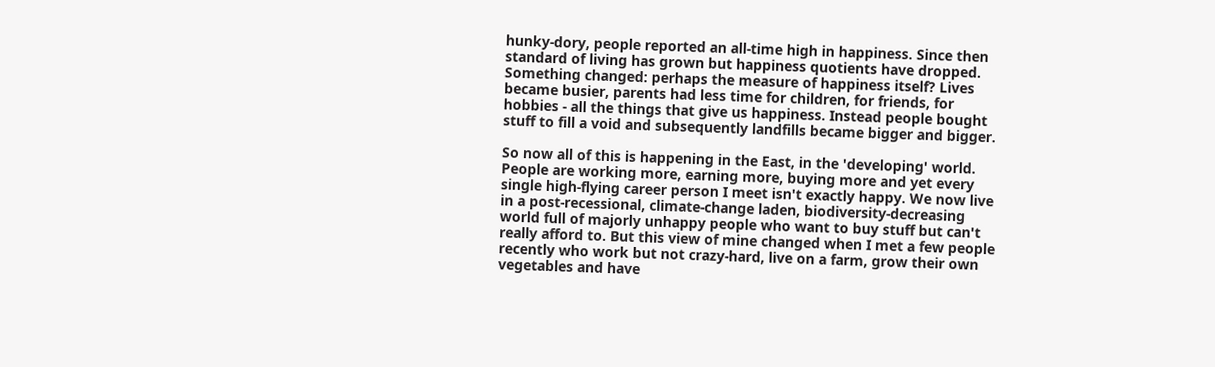hunky-dory, people reported an all-time high in happiness. Since then standard of living has grown but happiness quotients have dropped. Something changed: perhaps the measure of happiness itself? Lives became busier, parents had less time for children, for friends, for hobbies - all the things that give us happiness. Instead people bought stuff to fill a void and subsequently landfills became bigger and bigger.

So now all of this is happening in the East, in the 'developing' world. People are working more, earning more, buying more and yet every single high-flying career person I meet isn't exactly happy. We now live in a post-recessional, climate-change laden, biodiversity-decreasing world full of majorly unhappy people who want to buy stuff but can't really afford to. But this view of mine changed when I met a few people recently who work but not crazy-hard, live on a farm, grow their own vegetables and have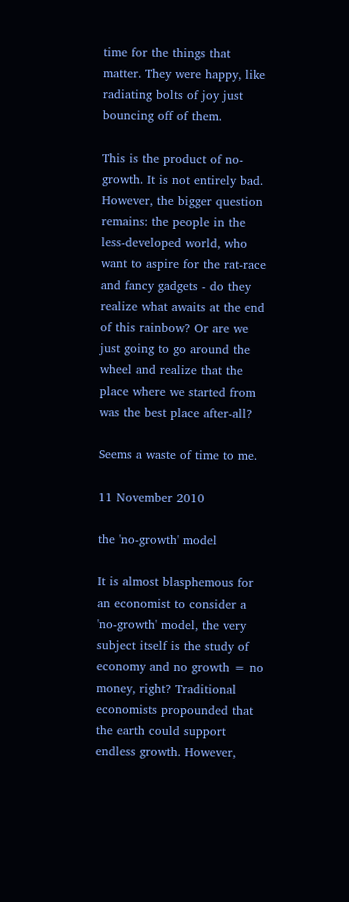time for the things that matter. They were happy, like radiating bolts of joy just bouncing off of them.

This is the product of no-growth. It is not entirely bad. However, the bigger question remains: the people in the less-developed world, who want to aspire for the rat-race and fancy gadgets - do they realize what awaits at the end of this rainbow? Or are we just going to go around the wheel and realize that the place where we started from was the best place after-all?

Seems a waste of time to me.

11 November 2010

the 'no-growth' model

It is almost blasphemous for an economist to consider a 'no-growth' model, the very subject itself is the study of economy and no growth = no money, right? Traditional economists propounded that the earth could support endless growth. However,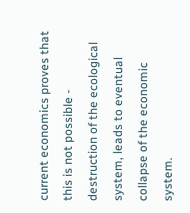current economics proves that this is not possible - destruction of the ecological system, leads to eventual collapse of the economic system.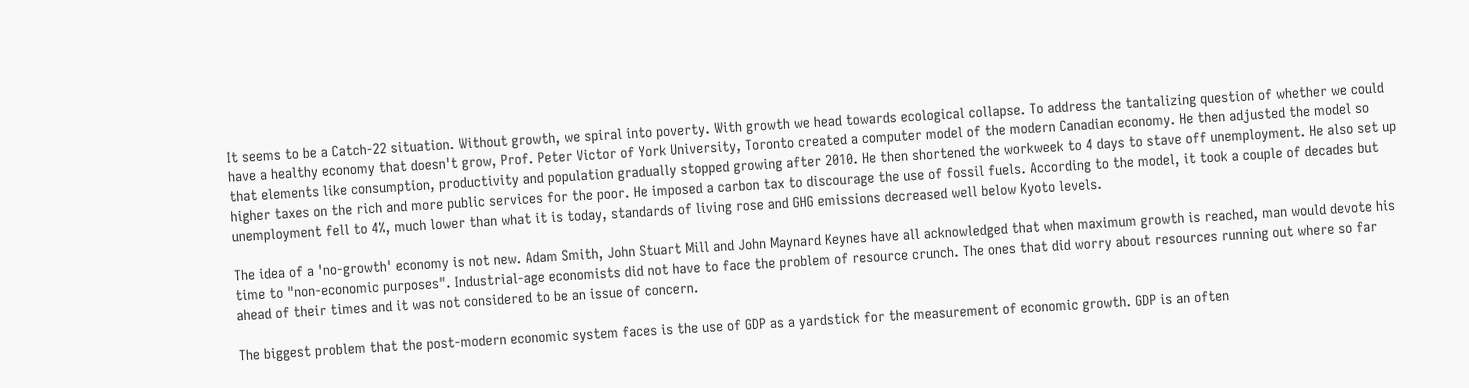It seems to be a Catch-22 situation. Without growth, we spiral into poverty. With growth we head towards ecological collapse. To address the tantalizing question of whether we could have a healthy economy that doesn't grow, Prof. Peter Victor of York University, Toronto created a computer model of the modern Canadian economy. He then adjusted the model so that elements like consumption, productivity and population gradually stopped growing after 2010. He then shortened the workweek to 4 days to stave off unemployment. He also set up higher taxes on the rich and more public services for the poor. He imposed a carbon tax to discourage the use of fossil fuels. According to the model, it took a couple of decades but unemployment fell to 4%, much lower than what it is today, standards of living rose and GHG emissions decreased well below Kyoto levels.

The idea of a 'no-growth' economy is not new. Adam Smith, John Stuart Mill and John Maynard Keynes have all acknowledged that when maximum growth is reached, man would devote his time to "non-economic purposes". Industrial-age economists did not have to face the problem of resource crunch. The ones that did worry about resources running out where so far ahead of their times and it was not considered to be an issue of concern.

The biggest problem that the post-modern economic system faces is the use of GDP as a yardstick for the measurement of economic growth. GDP is an often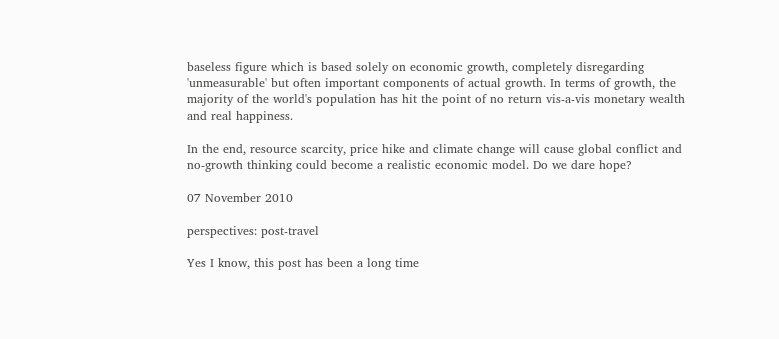baseless figure which is based solely on economic growth, completely disregarding 'unmeasurable' but often important components of actual growth. In terms of growth, the majority of the world's population has hit the point of no return vis-a-vis monetary wealth and real happiness.

In the end, resource scarcity, price hike and climate change will cause global conflict and no-growth thinking could become a realistic economic model. Do we dare hope?

07 November 2010

perspectives: post-travel

Yes I know, this post has been a long time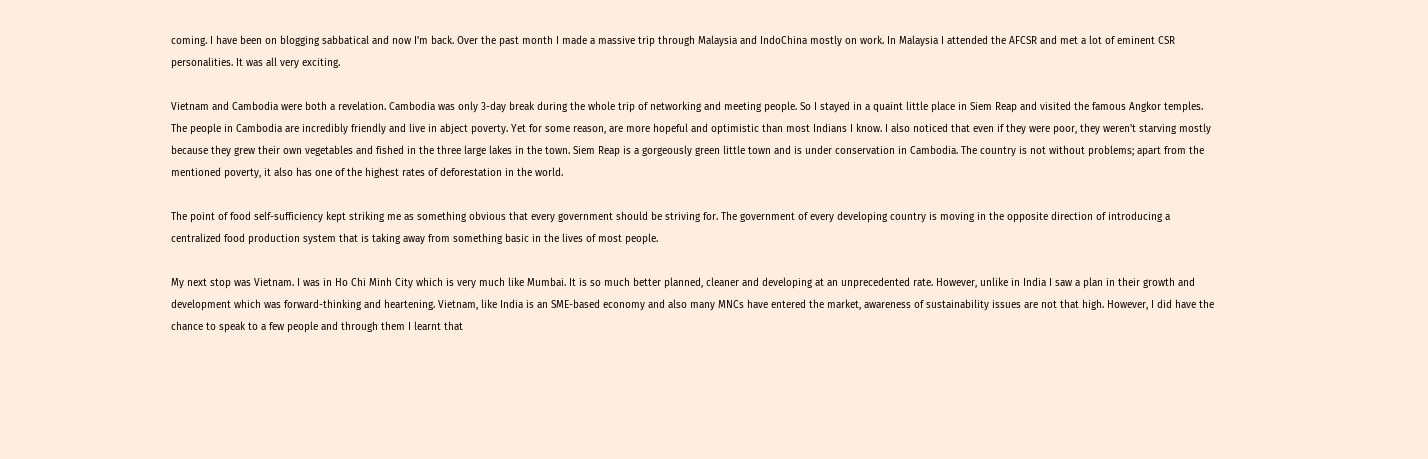coming. I have been on blogging sabbatical and now I'm back. Over the past month I made a massive trip through Malaysia and IndoChina mostly on work. In Malaysia I attended the AFCSR and met a lot of eminent CSR personalities. It was all very exciting.

Vietnam and Cambodia were both a revelation. Cambodia was only 3-day break during the whole trip of networking and meeting people. So I stayed in a quaint little place in Siem Reap and visited the famous Angkor temples. The people in Cambodia are incredibly friendly and live in abject poverty. Yet for some reason, are more hopeful and optimistic than most Indians I know. I also noticed that even if they were poor, they weren't starving mostly because they grew their own vegetables and fished in the three large lakes in the town. Siem Reap is a gorgeously green little town and is under conservation in Cambodia. The country is not without problems; apart from the mentioned poverty, it also has one of the highest rates of deforestation in the world.

The point of food self-sufficiency kept striking me as something obvious that every government should be striving for. The government of every developing country is moving in the opposite direction of introducing a centralized food production system that is taking away from something basic in the lives of most people.

My next stop was Vietnam. I was in Ho Chi Minh City which is very much like Mumbai. It is so much better planned, cleaner and developing at an unprecedented rate. However, unlike in India I saw a plan in their growth and development which was forward-thinking and heartening. Vietnam, like India is an SME-based economy and also many MNCs have entered the market, awareness of sustainability issues are not that high. However, I did have the chance to speak to a few people and through them I learnt that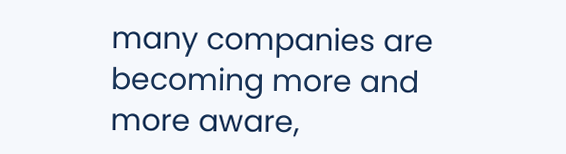many companies are becoming more and more aware,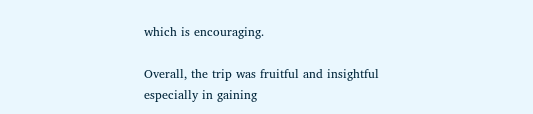which is encouraging.

Overall, the trip was fruitful and insightful especially in gaining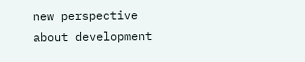new perspective about development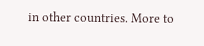in other countries. More to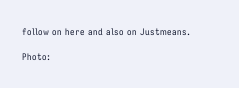follow on here and also on Justmeans.

Photo: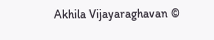Akhila Vijayaraghavan ©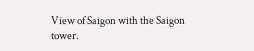View of Saigon with the Saigon tower.